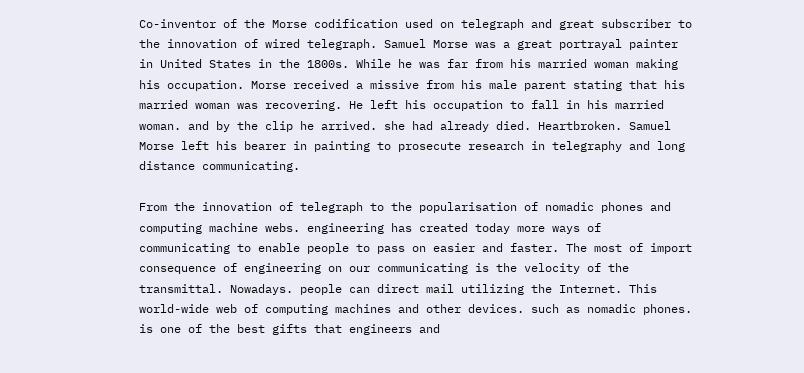Co-inventor of the Morse codification used on telegraph and great subscriber to the innovation of wired telegraph. Samuel Morse was a great portrayal painter in United States in the 1800s. While he was far from his married woman making his occupation. Morse received a missive from his male parent stating that his married woman was recovering. He left his occupation to fall in his married woman. and by the clip he arrived. she had already died. Heartbroken. Samuel Morse left his bearer in painting to prosecute research in telegraphy and long distance communicating.

From the innovation of telegraph to the popularisation of nomadic phones and computing machine webs. engineering has created today more ways of communicating to enable people to pass on easier and faster. The most of import consequence of engineering on our communicating is the velocity of the transmittal. Nowadays. people can direct mail utilizing the Internet. This world-wide web of computing machines and other devices. such as nomadic phones. is one of the best gifts that engineers and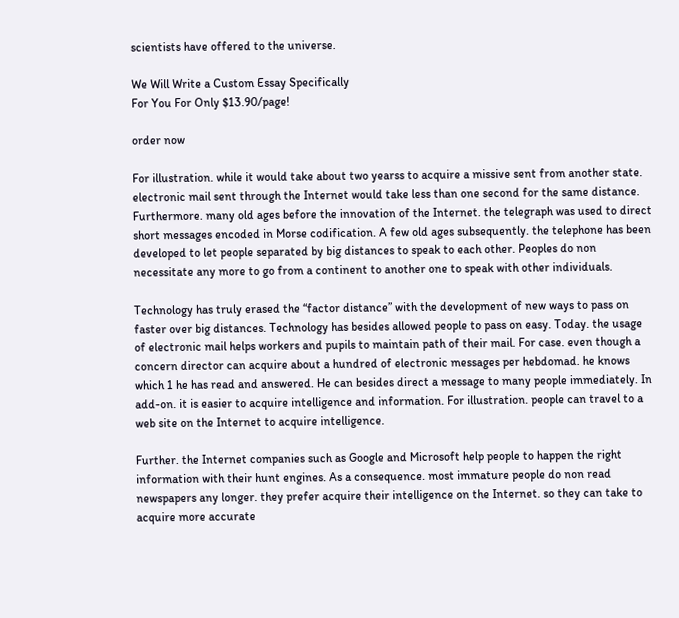scientists have offered to the universe.

We Will Write a Custom Essay Specifically
For You For Only $13.90/page!

order now

For illustration. while it would take about two yearss to acquire a missive sent from another state. electronic mail sent through the Internet would take less than one second for the same distance. Furthermore. many old ages before the innovation of the Internet. the telegraph was used to direct short messages encoded in Morse codification. A few old ages subsequently. the telephone has been developed to let people separated by big distances to speak to each other. Peoples do non necessitate any more to go from a continent to another one to speak with other individuals.

Technology has truly erased the “factor distance” with the development of new ways to pass on faster over big distances. Technology has besides allowed people to pass on easy. Today. the usage of electronic mail helps workers and pupils to maintain path of their mail. For case. even though a concern director can acquire about a hundred of electronic messages per hebdomad. he knows which 1 he has read and answered. He can besides direct a message to many people immediately. In add-on. it is easier to acquire intelligence and information. For illustration. people can travel to a web site on the Internet to acquire intelligence.

Further. the Internet companies such as Google and Microsoft help people to happen the right information with their hunt engines. As a consequence. most immature people do non read newspapers any longer. they prefer acquire their intelligence on the Internet. so they can take to acquire more accurate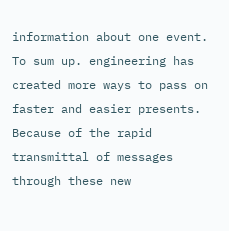information about one event. To sum up. engineering has created more ways to pass on faster and easier presents. Because of the rapid transmittal of messages through these new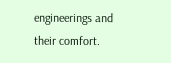engineerings and their comfort.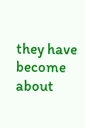they have become about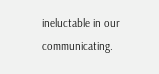ineluctable in our communicating.